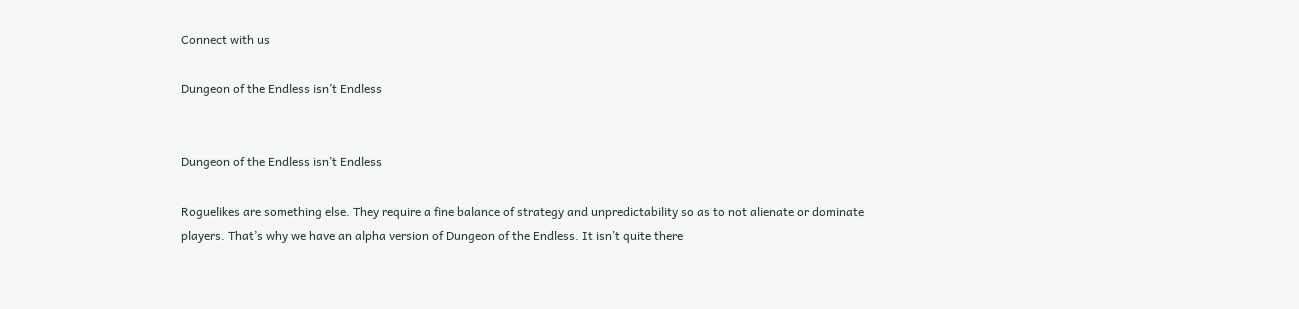Connect with us

Dungeon of the Endless isn’t Endless


Dungeon of the Endless isn’t Endless

Roguelikes are something else. They require a fine balance of strategy and unpredictability so as to not alienate or dominate players. That’s why we have an alpha version of Dungeon of the Endless. It isn’t quite there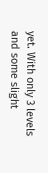yet. With only 3 levels and some slight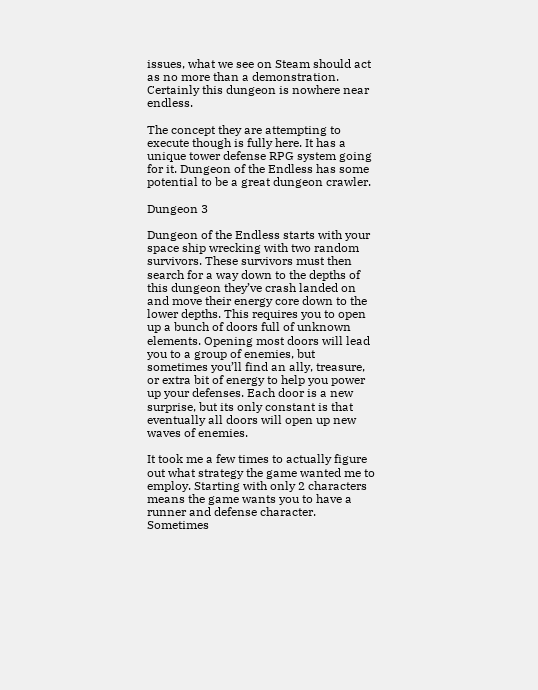issues, what we see on Steam should act as no more than a demonstration. Certainly this dungeon is nowhere near endless.

The concept they are attempting to execute though is fully here. It has a unique tower defense RPG system going for it. Dungeon of the Endless has some potential to be a great dungeon crawler.

Dungeon 3

Dungeon of the Endless starts with your space ship wrecking with two random survivors. These survivors must then search for a way down to the depths of this dungeon they’ve crash landed on and move their energy core down to the lower depths. This requires you to open up a bunch of doors full of unknown elements. Opening most doors will lead you to a group of enemies, but sometimes you’ll find an ally, treasure, or extra bit of energy to help you power up your defenses. Each door is a new surprise, but its only constant is that eventually all doors will open up new waves of enemies.

It took me a few times to actually figure out what strategy the game wanted me to employ. Starting with only 2 characters means the game wants you to have a runner and defense character. Sometimes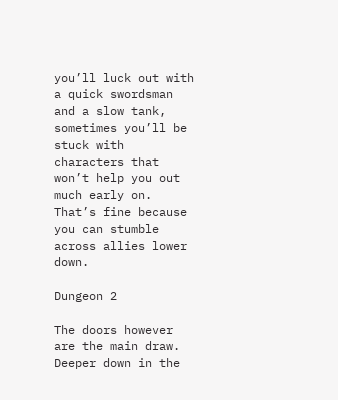you’ll luck out with a quick swordsman and a slow tank, sometimes you’ll be stuck with characters that won’t help you out much early on. That’s fine because you can stumble across allies lower down.

Dungeon 2

The doors however are the main draw. Deeper down in the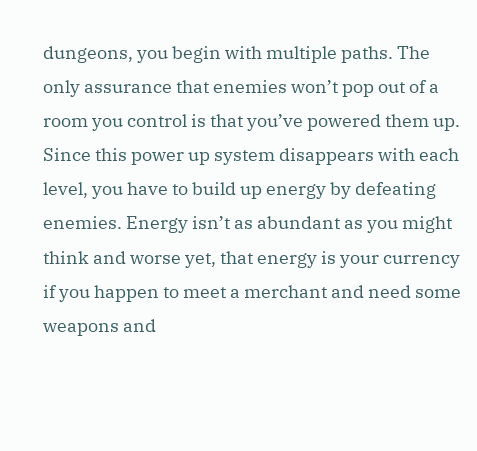dungeons, you begin with multiple paths. The only assurance that enemies won’t pop out of a room you control is that you’ve powered them up. Since this power up system disappears with each level, you have to build up energy by defeating enemies. Energy isn’t as abundant as you might think and worse yet, that energy is your currency if you happen to meet a merchant and need some weapons and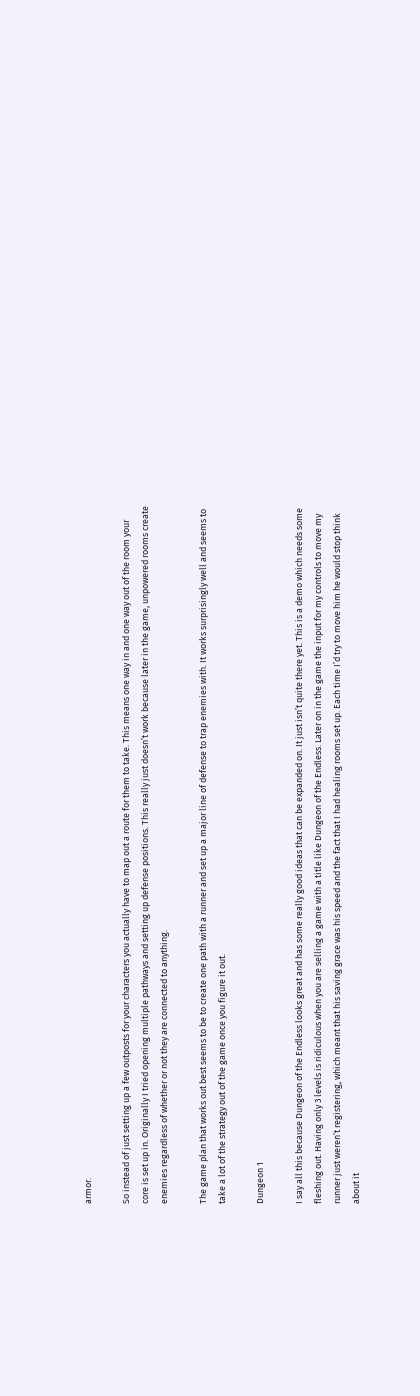armor.

So instead of just setting up a few outposts for your characters you actually have to map out a route for them to take. This means one way in and one way out of the room your core is set up in. Originally I tried opening multiple pathways and setting up defense positions. This really just doesn’t work because later in the game, unpowered rooms create enemies regardless of whether or not they are connected to anything.

The game plan that works out best seems to be to create one path with a runner and set up a major line of defense to trap enemies with. It works surprisingly well and seems to take a lot of the strategy out of the game once you figure it out.

Dungeon 1

I say all this because Dungeon of the Endless looks great and has some really good ideas that can be expanded on. It just isn’t quite there yet. This is a demo which needs some fleshing out. Having only 3 levels is ridiculous when you are selling a game with a title like Dungeon of the Endless. Later on in the game the input for my controls to move my runner just weren’t registering, which meant that his saving grace was his speed and the fact that I had healing rooms set up. Each time I’d try to move him he would stop think about it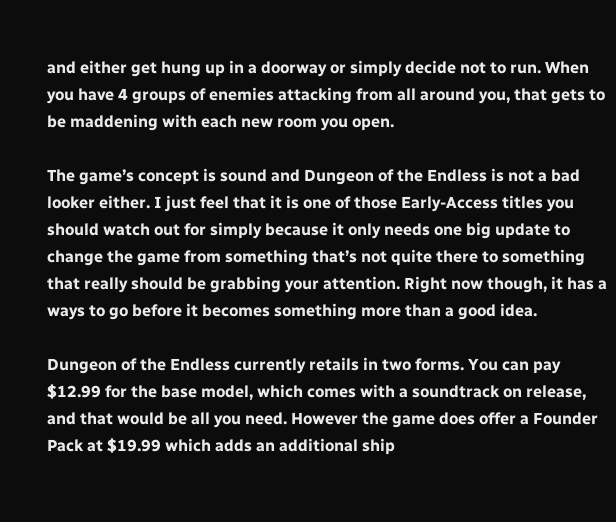and either get hung up in a doorway or simply decide not to run. When you have 4 groups of enemies attacking from all around you, that gets to be maddening with each new room you open.

The game’s concept is sound and Dungeon of the Endless is not a bad looker either. I just feel that it is one of those Early-Access titles you should watch out for simply because it only needs one big update to change the game from something that’s not quite there to something that really should be grabbing your attention. Right now though, it has a ways to go before it becomes something more than a good idea.

Dungeon of the Endless currently retails in two forms. You can pay $12.99 for the base model, which comes with a soundtrack on release, and that would be all you need. However the game does offer a Founder Pack at $19.99 which adds an additional ship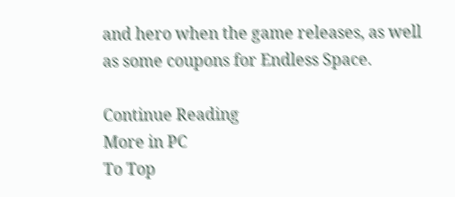and hero when the game releases, as well as some coupons for Endless Space.

Continue Reading
More in PC
To Top